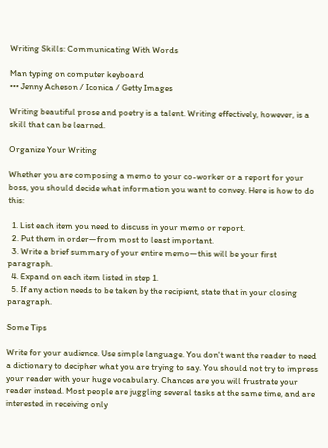Writing Skills: Communicating With Words

Man typing on computer keyboard
••• Jenny Acheson / Iconica / Getty Images

Writing beautiful prose and poetry is a talent. Writing effectively, however, is a skill that can be learned.

Organize Your Writing

Whether you are composing a memo to your co-worker or a report for your boss, you should decide what information you want to convey. Here is how to do this:

  1. List each item you need to discuss in your memo or report.
  2. Put them in order—from most to least important.
  3. Write a brief summary of your entire memo—this will be your first paragraph.
  4. Expand on each item listed in step 1.
  5. If any action needs to be taken by the recipient, state that in your closing paragraph.

Some Tips

Write for your audience. Use simple language. You don't want the reader to need a dictionary to decipher what you are trying to say. You should not try to impress your reader with your huge vocabulary. Chances are you will frustrate your reader instead. Most people are juggling several tasks at the same time, and are interested in receiving only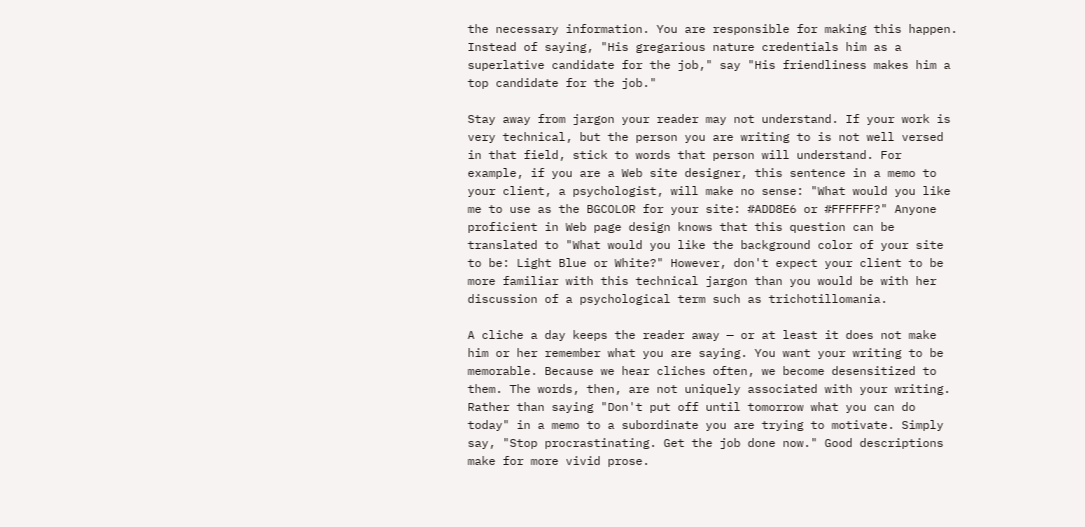the necessary information. You are responsible for making this happen. Instead of saying, "His gregarious nature credentials him as a superlative candidate for the job," say "His friendliness makes him a top candidate for the job."

Stay away from jargon your reader may not understand. If your work is very technical, but the person you are writing to is not well versed in that field, stick to words that person will understand. For example, if you are a Web site designer, this sentence in a memo to your client, a psychologist, will make no sense: "What would you like me to use as the BGCOLOR for your site: #ADD8E6 or #FFFFFF?" Anyone proficient in Web page design knows that this question can be translated to "What would you like the background color of your site to be: Light Blue or White?" However, don't expect your client to be more familiar with this technical jargon than you would be with her discussion of a psychological term such as trichotillomania.

A cliche a day keeps the reader away — or at least it does not make him or her remember what you are saying. You want your writing to be memorable. Because we hear cliches often, we become desensitized to them. The words, then, are not uniquely associated with your writing. Rather than saying "Don't put off until tomorrow what you can do today" in a memo to a subordinate you are trying to motivate. Simply say, "Stop procrastinating. Get the job done now." Good descriptions make for more vivid prose.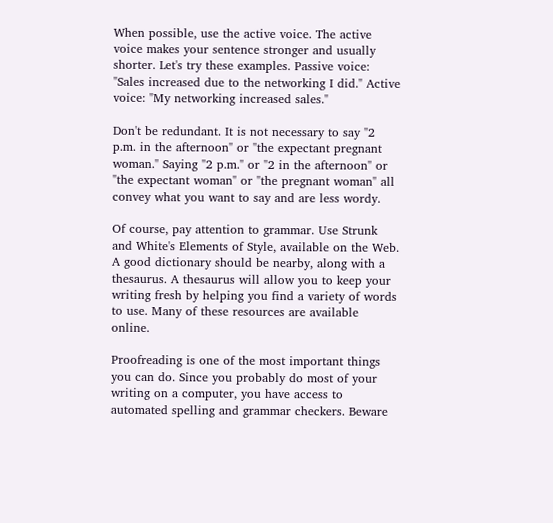When possible, use the active voice. The active voice makes your sentence stronger and usually shorter. Let's try these examples. Passive voice: "Sales increased due to the networking I did." Active voice: "My networking increased sales."

Don't be redundant. It is not necessary to say "2 p.m. in the afternoon" or "the expectant pregnant woman." Saying "2 p.m." or "2 in the afternoon" or "the expectant woman" or "the pregnant woman" all convey what you want to say and are less wordy.

Of course, pay attention to grammar. Use Strunk and White's Elements of Style, available on the Web. A good dictionary should be nearby, along with a thesaurus. A thesaurus will allow you to keep your writing fresh by helping you find a variety of words to use. Many of these resources are available online.

Proofreading is one of the most important things you can do. Since you probably do most of your writing on a computer, you have access to automated spelling and grammar checkers. Beware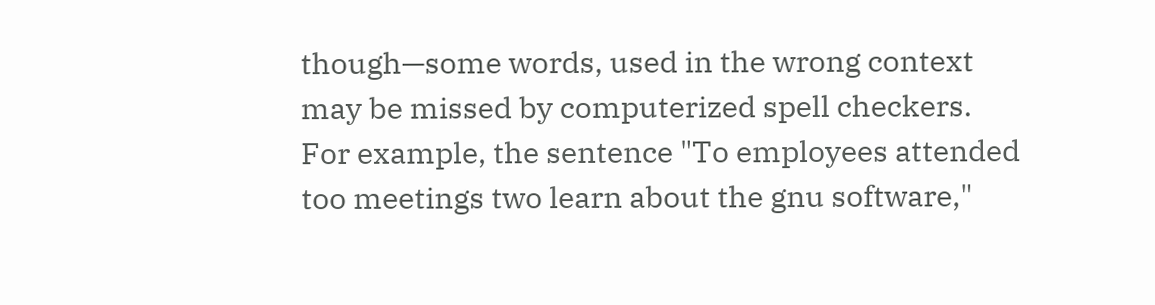though—some words, used in the wrong context may be missed by computerized spell checkers. For example, the sentence "To employees attended too meetings two learn about the gnu software,"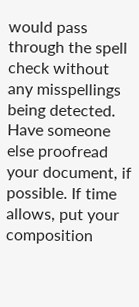would pass through the spell check without any misspellings being detected. Have someone else proofread your document, if possible. If time allows, put your composition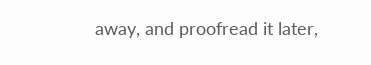away, and proofread it later,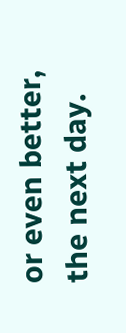or even better, the next day.